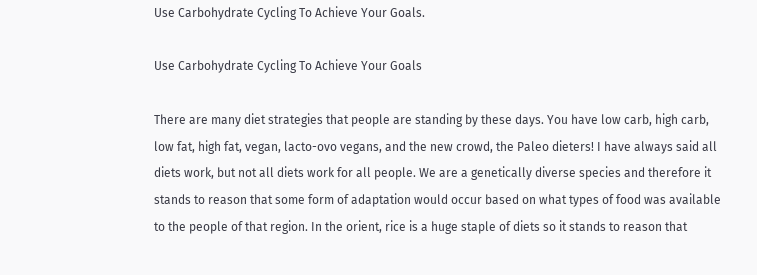Use Carbohydrate Cycling To Achieve Your Goals.

Use Carbohydrate Cycling To Achieve Your Goals

There are many diet strategies that people are standing by these days. You have low carb, high carb, low fat, high fat, vegan, lacto-ovo vegans, and the new crowd, the Paleo dieters! I have always said all diets work, but not all diets work for all people. We are a genetically diverse species and therefore it stands to reason that some form of adaptation would occur based on what types of food was available to the people of that region. In the orient, rice is a huge staple of diets so it stands to reason that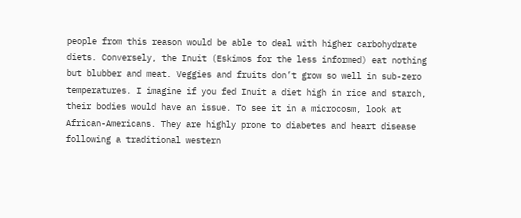people from this reason would be able to deal with higher carbohydrate diets. Conversely, the Inuit (Eskimos for the less informed) eat nothing but blubber and meat. Veggies and fruits don’t grow so well in sub-zero temperatures. I imagine if you fed Inuit a diet high in rice and starch, their bodies would have an issue. To see it in a microcosm, look at African-Americans. They are highly prone to diabetes and heart disease following a traditional western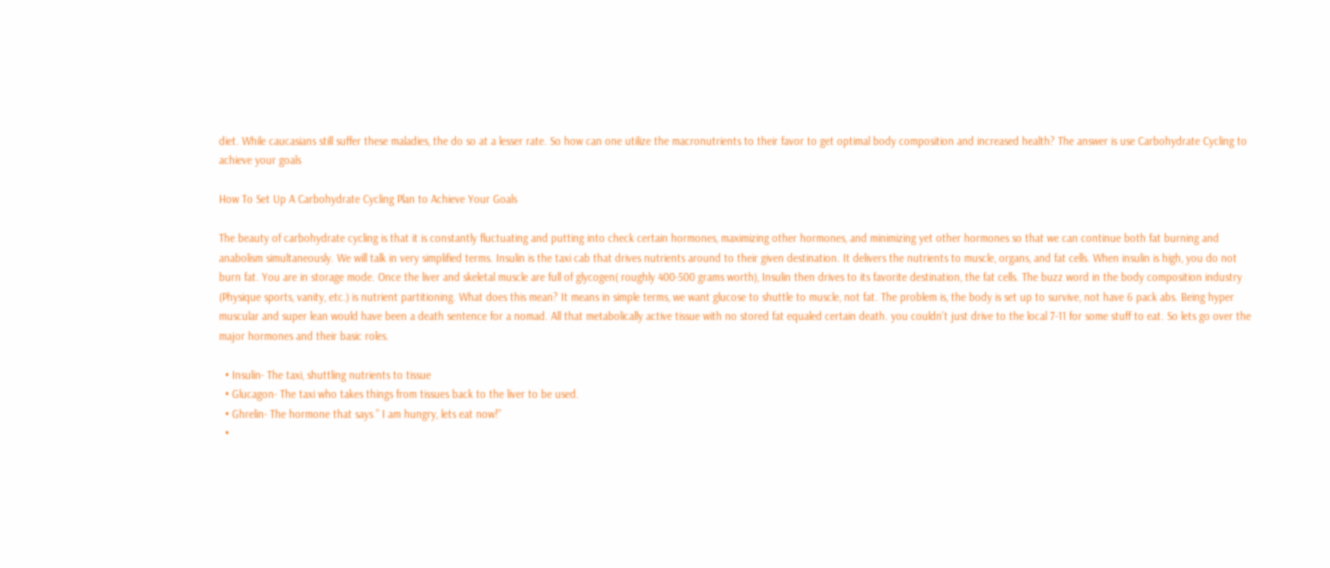diet. While caucasians still suffer these maladies, the do so at a lesser rate. So how can one utilize the macronutrients to their favor to get optimal body composition and increased health? The answer is use Carbohydrate Cycling to achieve your goals

How To Set Up A Carbohydrate Cycling Plan to Achieve Your Goals

The beauty of carbohydrate cycling is that it is constantly fluctuating and putting into check certain hormones, maximizing other hormones, and minimizing yet other hormones so that we can continue both fat burning and anabolism simultaneously. We will talk in very simplified terms. Insulin is the taxi cab that drives nutrients around to their given destination. It delivers the nutrients to muscle, organs, and fat cells. When insulin is high, you do not burn fat. You are in storage mode. Once the liver and skeletal muscle are full of glycogen( roughly 400-500 grams worth), Insulin then drives to its favorite destination, the fat cells. The buzz word in the body composition industry (Physique sports, vanity, etc.) is nutrient partitioning. What does this mean? It means in simple terms, we want glucose to shuttle to muscle, not fat. The problem is, the body is set up to survive, not have 6 pack abs. Being hyper muscular and super lean would have been a death sentence for a nomad. All that metabolically active tissue with no stored fat equaled certain death. you couldn’t just drive to the local 7-11 for some stuff to eat. So lets go over the major hormones and their basic roles.

  • Insulin- The taxi, shuttling nutrients to tissue
  • Glucagon- The taxi who takes things from tissues back to the liver to be used.
  • Ghrelin- The hormone that says ” I am hungry, lets eat now!”
  •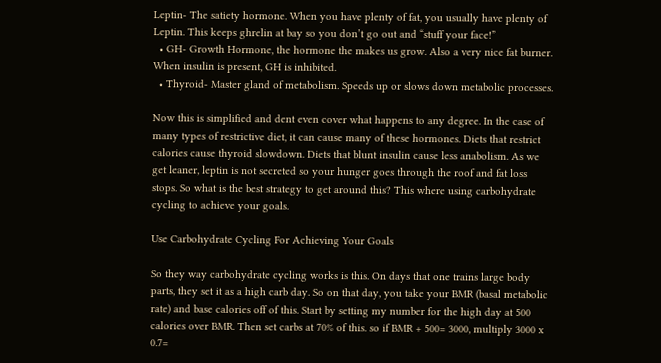Leptin- The satiety hormone. When you have plenty of fat, you usually have plenty of Leptin. This keeps ghrelin at bay so you don’t go out and “stuff your face!”
  • GH- Growth Hormone, the hormone the makes us grow. Also a very nice fat burner. When insulin is present, GH is inhibited.
  • Thyroid- Master gland of metabolism. Speeds up or slows down metabolic processes.

Now this is simplified and dent even cover what happens to any degree. In the case of many types of restrictive diet, it can cause many of these hormones. Diets that restrict calories cause thyroid slowdown. Diets that blunt insulin cause less anabolism. As we get leaner, leptin is not secreted so your hunger goes through the roof and fat loss stops. So what is the best strategy to get around this? This where using carbohydrate cycling to achieve your goals.

Use Carbohydrate Cycling For Achieving Your Goals

So they way carbohydrate cycling works is this. On days that one trains large body parts, they set it as a high carb day. So on that day, you take your BMR (basal metabolic rate) and base calories off of this. Start by setting my number for the high day at 500 calories over BMR. Then set carbs at 70% of this. so if BMR + 500= 3000, multiply 3000 x 0.7=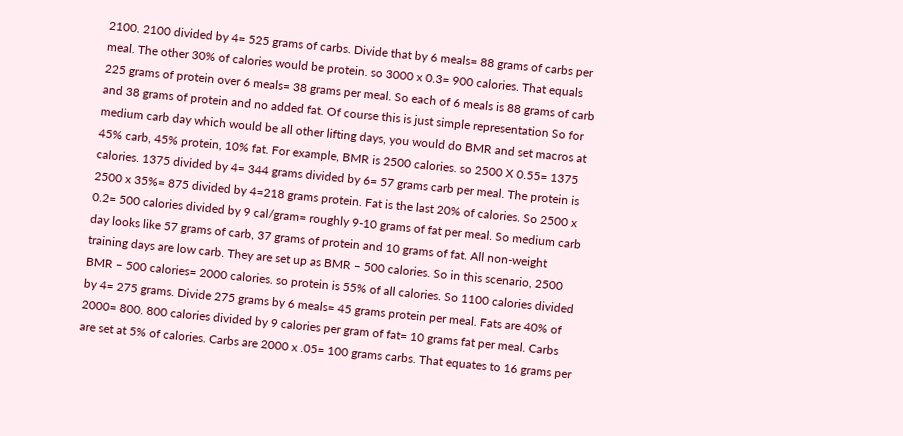2100. 2100 divided by 4= 525 grams of carbs. Divide that by 6 meals= 88 grams of carbs per meal. The other 30% of calories would be protein. so 3000 x 0.3= 900 calories. That equals 225 grams of protein over 6 meals= 38 grams per meal. So each of 6 meals is 88 grams of carb and 38 grams of protein and no added fat. Of course this is just simple representation So for medium carb day which would be all other lifting days, you would do BMR and set macros at 45% carb, 45% protein, 10% fat. For example, BMR is 2500 calories. so 2500 X 0.55= 1375 calories. 1375 divided by 4= 344 grams divided by 6= 57 grams carb per meal. The protein is 2500 x 35%= 875 divided by 4=218 grams protein. Fat is the last 20% of calories. So 2500 x 0.2= 500 calories divided by 9 cal/gram= roughly 9-10 grams of fat per meal. So medium carb day looks like 57 grams of carb, 37 grams of protein and 10 grams of fat. All non-weight training days are low carb. They are set up as BMR – 500 calories. So in this scenario, 2500 BMR – 500 calories= 2000 calories. so protein is 55% of all calories. So 1100 calories divided by 4= 275 grams. Divide 275 grams by 6 meals= 45 grams protein per meal. Fats are 40% of 2000= 800. 800 calories divided by 9 calories per gram of fat= 10 grams fat per meal. Carbs are set at 5% of calories. Carbs are 2000 x .05= 100 grams carbs. That equates to 16 grams per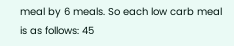meal by 6 meals. So each low carb meal is as follows: 45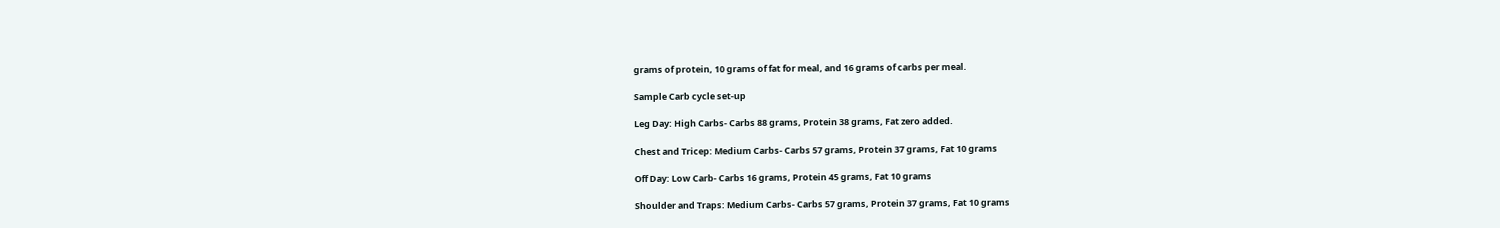grams of protein, 10 grams of fat for meal, and 16 grams of carbs per meal.

Sample Carb cycle set-up

Leg Day: High Carbs- Carbs 88 grams, Protein 38 grams, Fat zero added.

Chest and Tricep: Medium Carbs- Carbs 57 grams, Protein 37 grams, Fat 10 grams

Off Day: Low Carb- Carbs 16 grams, Protein 45 grams, Fat 10 grams

Shoulder and Traps: Medium Carbs- Carbs 57 grams, Protein 37 grams, Fat 10 grams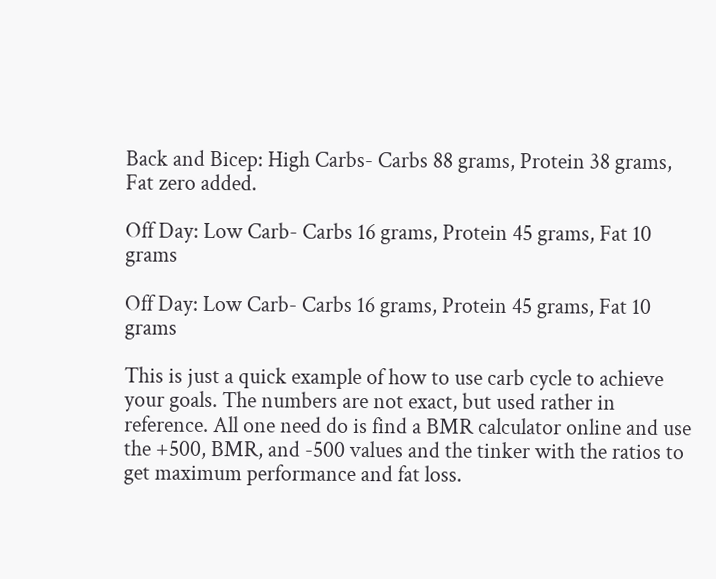Back and Bicep: High Carbs- Carbs 88 grams, Protein 38 grams, Fat zero added.

Off Day: Low Carb- Carbs 16 grams, Protein 45 grams, Fat 10 grams

Off Day: Low Carb- Carbs 16 grams, Protein 45 grams, Fat 10 grams

This is just a quick example of how to use carb cycle to achieve your goals. The numbers are not exact, but used rather in reference. All one need do is find a BMR calculator online and use the +500, BMR, and -500 values and the tinker with the ratios to get maximum performance and fat loss.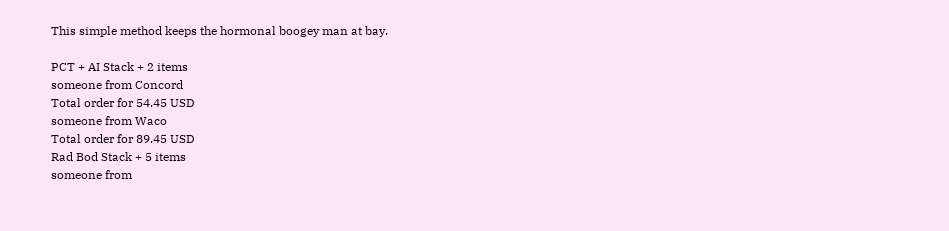This simple method keeps the hormonal boogey man at bay.

PCT + AI Stack + 2 items
someone from Concord
Total order for 54.45 USD
someone from Waco
Total order for 89.45 USD
Rad Bod Stack + 5 items
someone from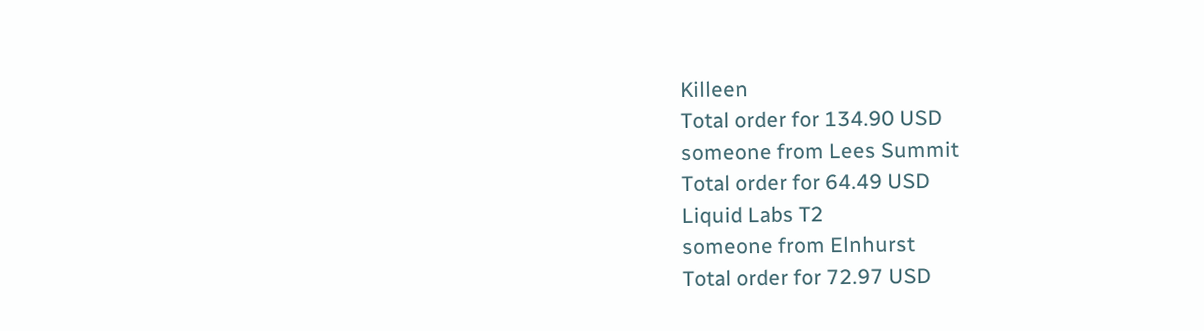Killeen
Total order for 134.90 USD
someone from Lees Summit
Total order for 64.49 USD
Liquid Labs T2
someone from Elnhurst
Total order for 72.97 USD